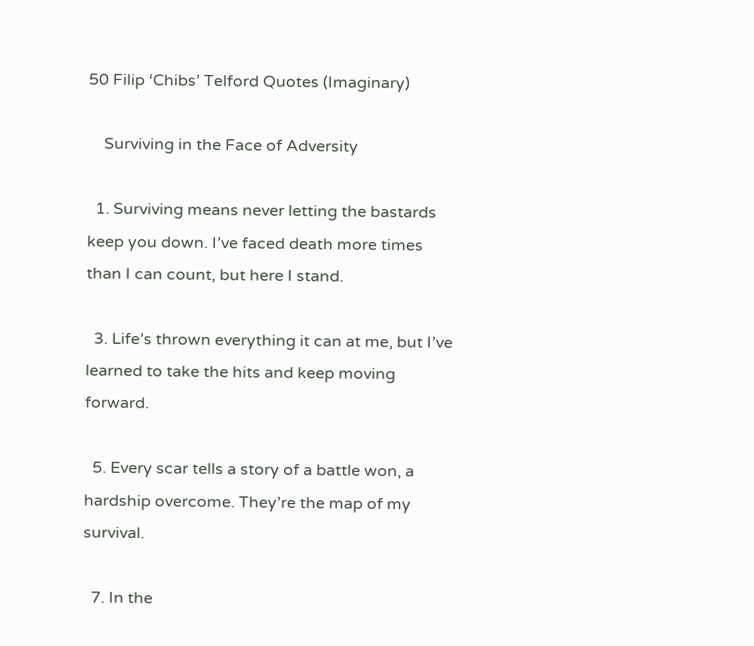50 Filip ‘Chibs’ Telford Quotes (Imaginary)

    Surviving in the Face of Adversity

  1. Surviving means never letting the bastards keep you down. I’ve faced death more times than I can count, but here I stand.

  3. Life’s thrown everything it can at me, but I’ve learned to take the hits and keep moving forward.

  5. Every scar tells a story of a battle won, a hardship overcome. They’re the map of my survival.

  7. In the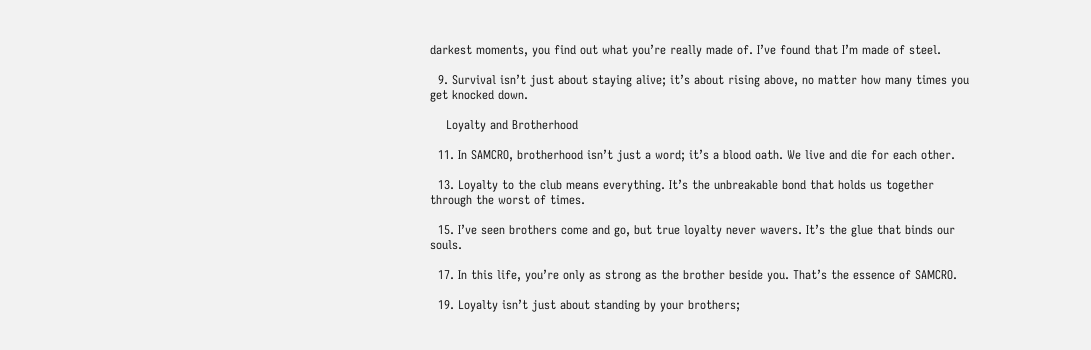darkest moments, you find out what you’re really made of. I’ve found that I’m made of steel.

  9. Survival isn’t just about staying alive; it’s about rising above, no matter how many times you get knocked down.

    Loyalty and Brotherhood

  11. In SAMCRO, brotherhood isn’t just a word; it’s a blood oath. We live and die for each other.

  13. Loyalty to the club means everything. It’s the unbreakable bond that holds us together through the worst of times.

  15. I’ve seen brothers come and go, but true loyalty never wavers. It’s the glue that binds our souls.

  17. In this life, you’re only as strong as the brother beside you. That’s the essence of SAMCRO.

  19. Loyalty isn’t just about standing by your brothers;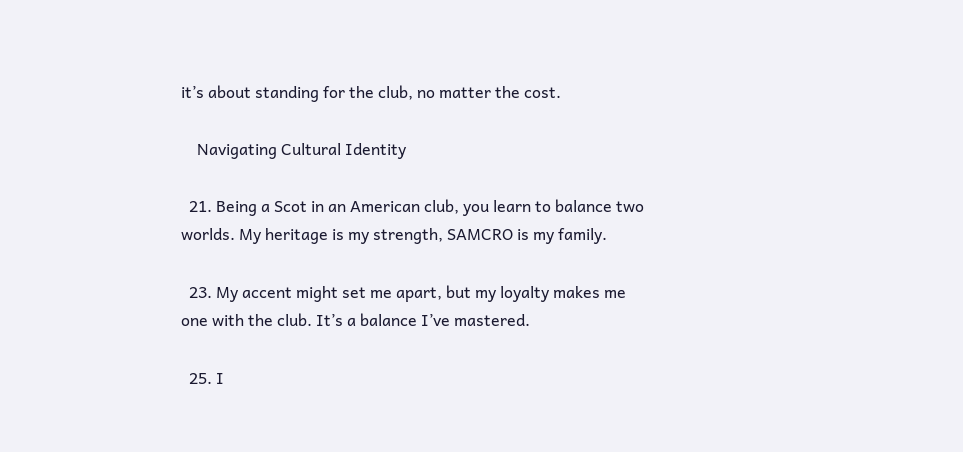it’s about standing for the club, no matter the cost.

    Navigating Cultural Identity

  21. Being a Scot in an American club, you learn to balance two worlds. My heritage is my strength, SAMCRO is my family.

  23. My accent might set me apart, but my loyalty makes me one with the club. It’s a balance I’ve mastered.

  25. I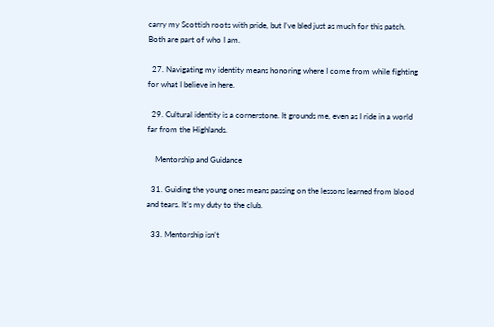carry my Scottish roots with pride, but I’ve bled just as much for this patch. Both are part of who I am.

  27. Navigating my identity means honoring where I come from while fighting for what I believe in here.

  29. Cultural identity is a cornerstone. It grounds me, even as I ride in a world far from the Highlands.

    Mentorship and Guidance

  31. Guiding the young ones means passing on the lessons learned from blood and tears. It’s my duty to the club.

  33. Mentorship isn’t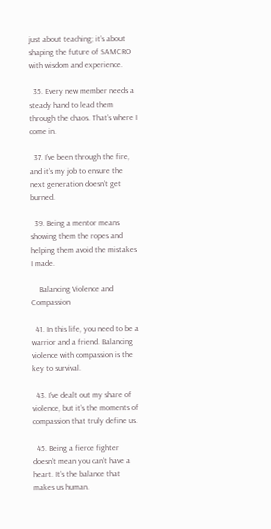just about teaching; it’s about shaping the future of SAMCRO with wisdom and experience.

  35. Every new member needs a steady hand to lead them through the chaos. That’s where I come in.

  37. I’ve been through the fire, and it’s my job to ensure the next generation doesn’t get burned.

  39. Being a mentor means showing them the ropes and helping them avoid the mistakes I made.

    Balancing Violence and Compassion

  41. In this life, you need to be a warrior and a friend. Balancing violence with compassion is the key to survival.

  43. I’ve dealt out my share of violence, but it’s the moments of compassion that truly define us.

  45. Being a fierce fighter doesn’t mean you can’t have a heart. It’s the balance that makes us human.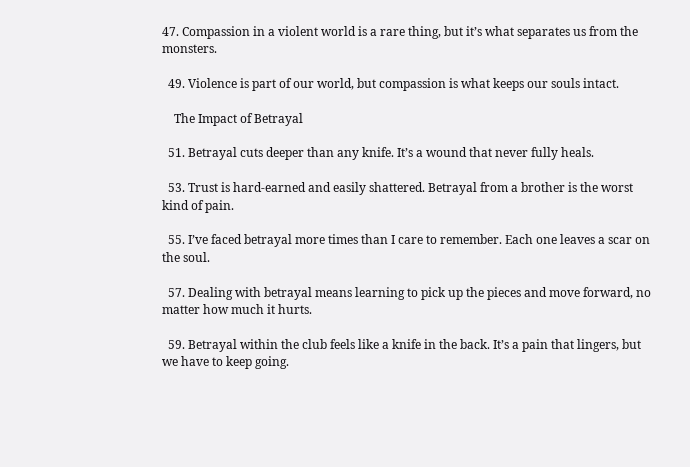47. Compassion in a violent world is a rare thing, but it’s what separates us from the monsters.

  49. Violence is part of our world, but compassion is what keeps our souls intact.

    The Impact of Betrayal

  51. Betrayal cuts deeper than any knife. It’s a wound that never fully heals.

  53. Trust is hard-earned and easily shattered. Betrayal from a brother is the worst kind of pain.

  55. I’ve faced betrayal more times than I care to remember. Each one leaves a scar on the soul.

  57. Dealing with betrayal means learning to pick up the pieces and move forward, no matter how much it hurts.

  59. Betrayal within the club feels like a knife in the back. It’s a pain that lingers, but we have to keep going.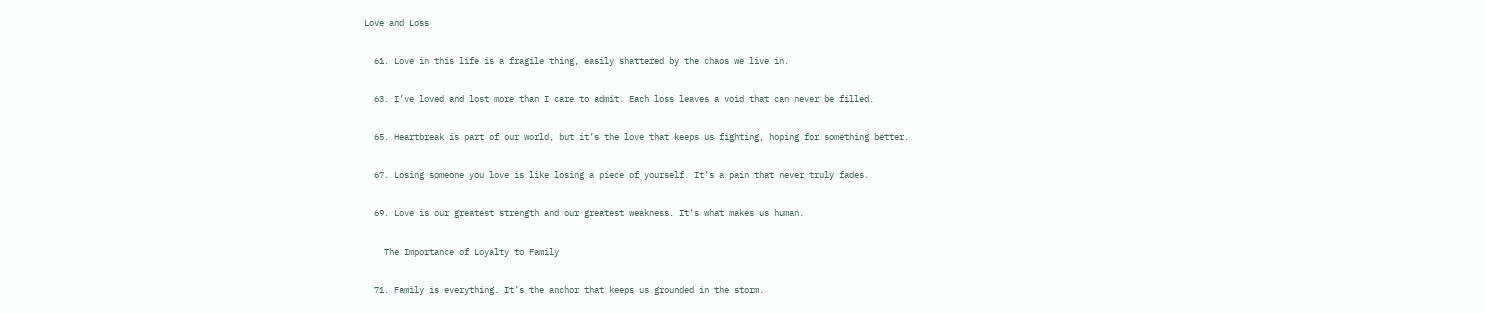Love and Loss

  61. Love in this life is a fragile thing, easily shattered by the chaos we live in.

  63. I’ve loved and lost more than I care to admit. Each loss leaves a void that can never be filled.

  65. Heartbreak is part of our world, but it’s the love that keeps us fighting, hoping for something better.

  67. Losing someone you love is like losing a piece of yourself. It’s a pain that never truly fades.

  69. Love is our greatest strength and our greatest weakness. It’s what makes us human.

    The Importance of Loyalty to Family

  71. Family is everything. It’s the anchor that keeps us grounded in the storm.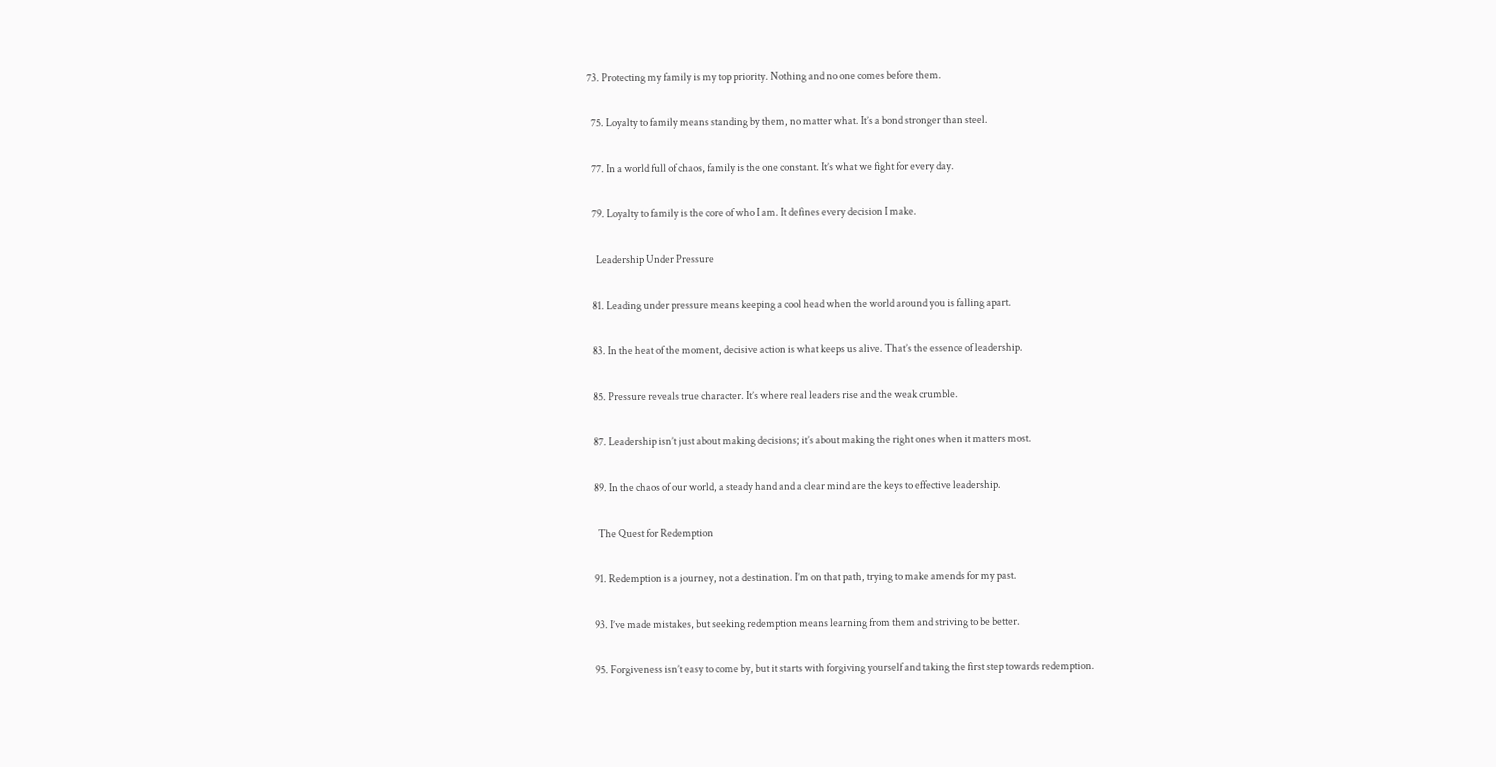73. Protecting my family is my top priority. Nothing and no one comes before them.

  75. Loyalty to family means standing by them, no matter what. It’s a bond stronger than steel.

  77. In a world full of chaos, family is the one constant. It’s what we fight for every day.

  79. Loyalty to family is the core of who I am. It defines every decision I make.

    Leadership Under Pressure

  81. Leading under pressure means keeping a cool head when the world around you is falling apart.

  83. In the heat of the moment, decisive action is what keeps us alive. That’s the essence of leadership.

  85. Pressure reveals true character. It’s where real leaders rise and the weak crumble.

  87. Leadership isn’t just about making decisions; it’s about making the right ones when it matters most.

  89. In the chaos of our world, a steady hand and a clear mind are the keys to effective leadership.

    The Quest for Redemption

  91. Redemption is a journey, not a destination. I’m on that path, trying to make amends for my past.

  93. I’ve made mistakes, but seeking redemption means learning from them and striving to be better.

  95. Forgiveness isn’t easy to come by, but it starts with forgiving yourself and taking the first step towards redemption.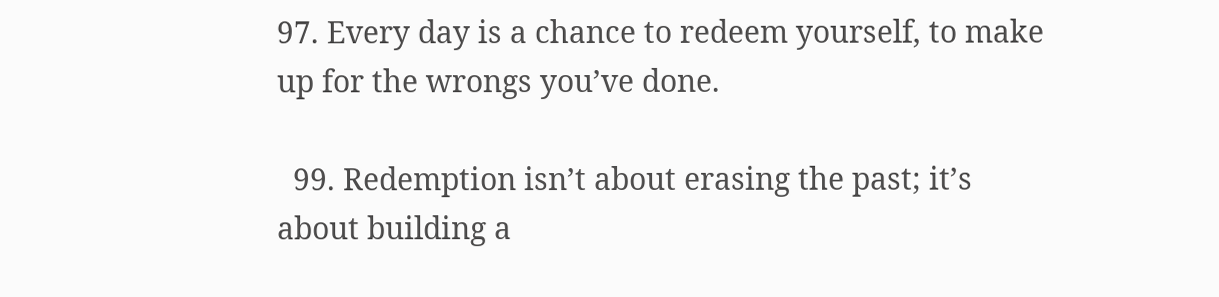97. Every day is a chance to redeem yourself, to make up for the wrongs you’ve done.

  99. Redemption isn’t about erasing the past; it’s about building a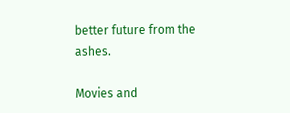better future from the ashes.

Movies and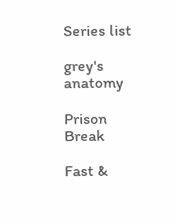Series list

grey's anatomy

Prison Break

Fast &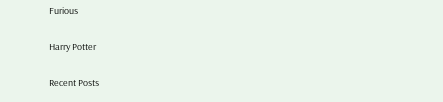Furious

Harry Potter

Recent Posts